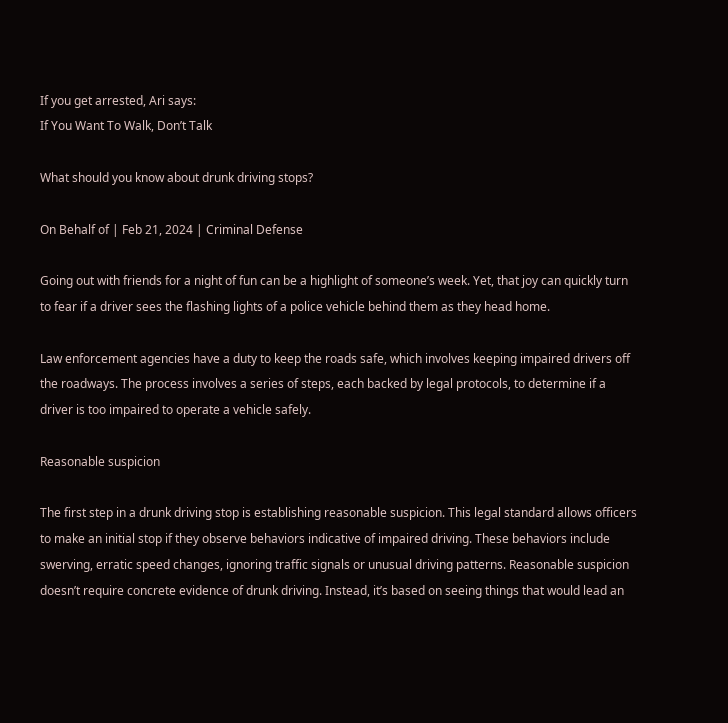If you get arrested, Ari says:
If You Want To Walk, Don’t Talk

What should you know about drunk driving stops?

On Behalf of | Feb 21, 2024 | Criminal Defense

Going out with friends for a night of fun can be a highlight of someone’s week. Yet, that joy can quickly turn to fear if a driver sees the flashing lights of a police vehicle behind them as they head home.

Law enforcement agencies have a duty to keep the roads safe, which involves keeping impaired drivers off the roadways. The process involves a series of steps, each backed by legal protocols, to determine if a driver is too impaired to operate a vehicle safely.

Reasonable suspicion

The first step in a drunk driving stop is establishing reasonable suspicion. This legal standard allows officers to make an initial stop if they observe behaviors indicative of impaired driving. These behaviors include swerving, erratic speed changes, ignoring traffic signals or unusual driving patterns. Reasonable suspicion doesn’t require concrete evidence of drunk driving. Instead, it’s based on seeing things that would lead an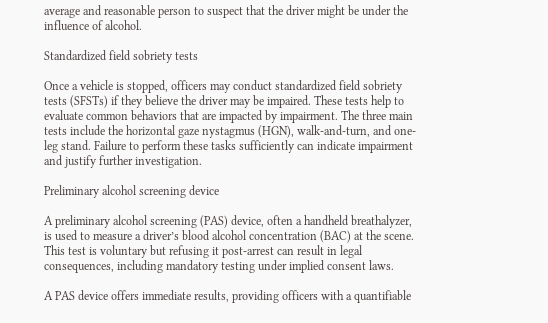average and reasonable person to suspect that the driver might be under the influence of alcohol.

Standardized field sobriety tests

Once a vehicle is stopped, officers may conduct standardized field sobriety tests (SFSTs) if they believe the driver may be impaired. These tests help to evaluate common behaviors that are impacted by impairment. The three main tests include the horizontal gaze nystagmus (HGN), walk-and-turn, and one-leg stand. Failure to perform these tasks sufficiently can indicate impairment and justify further investigation.

Preliminary alcohol screening device

A preliminary alcohol screening (PAS) device, often a handheld breathalyzer, is used to measure a driver’s blood alcohol concentration (BAC) at the scene. This test is voluntary but refusing it post-arrest can result in legal consequences, including mandatory testing under implied consent laws.

A PAS device offers immediate results, providing officers with a quantifiable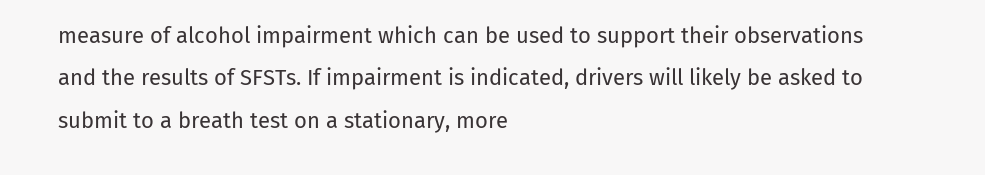measure of alcohol impairment which can be used to support their observations and the results of SFSTs. If impairment is indicated, drivers will likely be asked to submit to a breath test on a stationary, more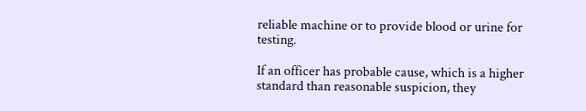reliable machine or to provide blood or urine for testing.

If an officer has probable cause, which is a higher standard than reasonable suspicion, they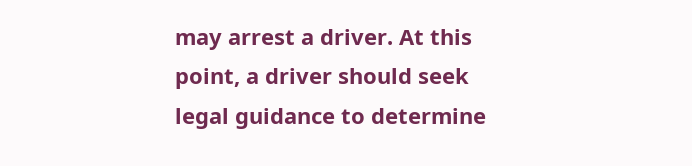may arrest a driver. At this point, a driver should seek legal guidance to determine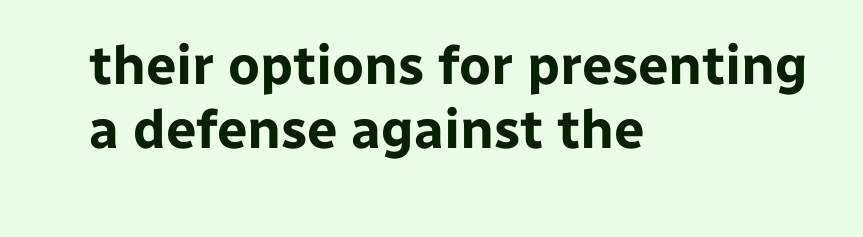their options for presenting a defense against the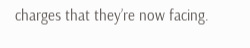charges that they’re now facing.